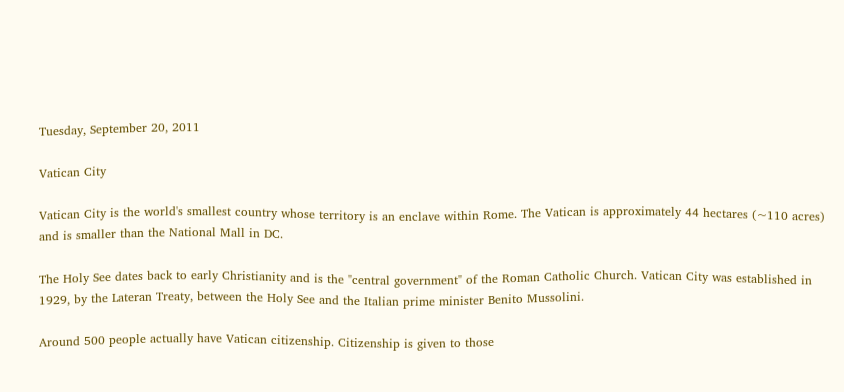Tuesday, September 20, 2011

Vatican City

Vatican City is the world's smallest country whose territory is an enclave within Rome. The Vatican is approximately 44 hectares (~110 acres) and is smaller than the National Mall in DC.

The Holy See dates back to early Christianity and is the "central government" of the Roman Catholic Church. Vatican City was established in 1929, by the Lateran Treaty, between the Holy See and the Italian prime minister Benito Mussolini.

Around 500 people actually have Vatican citizenship. Citizenship is given to those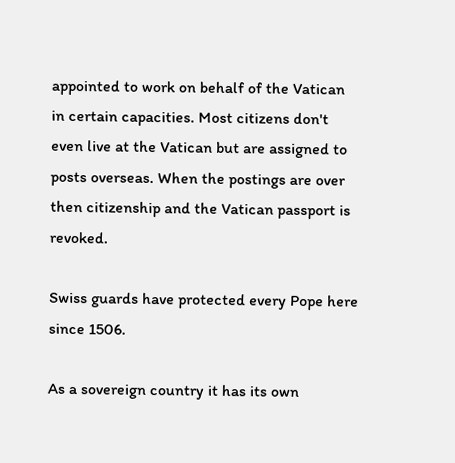appointed to work on behalf of the Vatican in certain capacities. Most citizens don't even live at the Vatican but are assigned to posts overseas. When the postings are over then citizenship and the Vatican passport is revoked.

Swiss guards have protected every Pope here since 1506.

As a sovereign country it has its own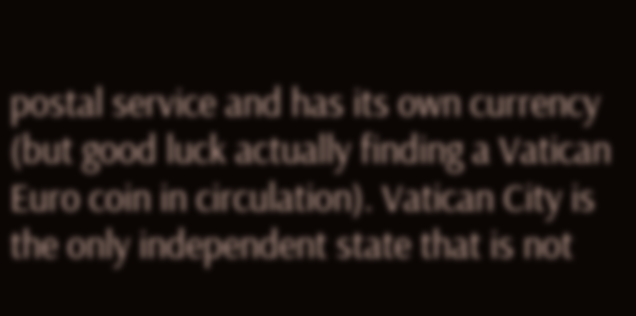postal service and has its own currency (but good luck actually finding a Vatican Euro coin in circulation). Vatican City is the only independent state that is not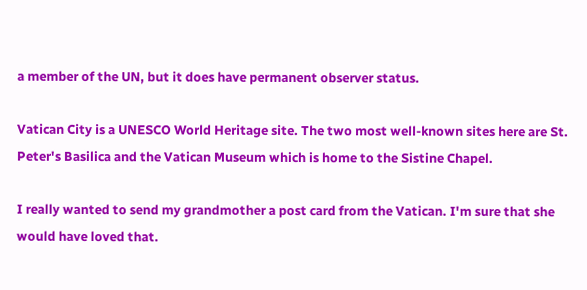a member of the UN, but it does have permanent observer status.

Vatican City is a UNESCO World Heritage site. The two most well-known sites here are St. Peter's Basilica and the Vatican Museum which is home to the Sistine Chapel.

I really wanted to send my grandmother a post card from the Vatican. I'm sure that she would have loved that.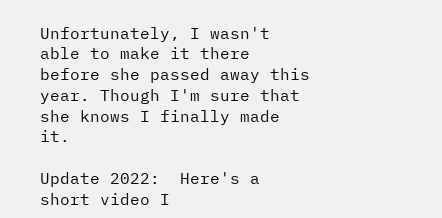Unfortunately, I wasn't able to make it there before she passed away this year. Though I'm sure that she knows I finally made it.

Update 2022:  Here's a short video I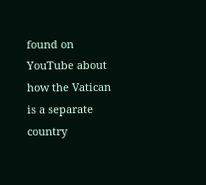found on YouTube about how the Vatican is a separate country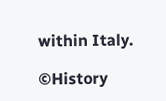within Italy.

©History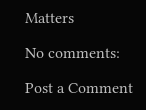Matters

No comments:

Post a Comment